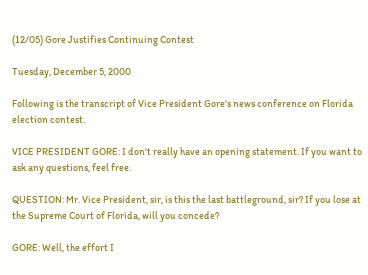(12/05) Gore Justifies Continuing Contest

Tuesday, December 5, 2000

Following is the transcript of Vice President Gore's news conference on Florida election contest.

VICE PRESIDENT GORE: I don't really have an opening statement. If you want to ask any questions, feel free.

QUESTION: Mr. Vice President, sir, is this the last battleground, sir? If you lose at the Supreme Court of Florida, will you concede?

GORE: Well, the effort I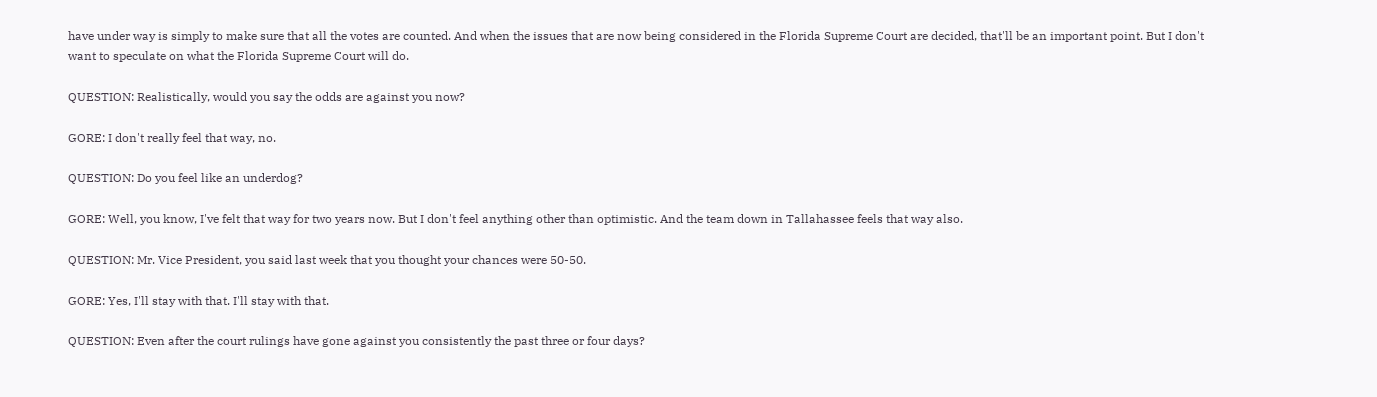have under way is simply to make sure that all the votes are counted. And when the issues that are now being considered in the Florida Supreme Court are decided, that'll be an important point. But I don't want to speculate on what the Florida Supreme Court will do.

QUESTION: Realistically, would you say the odds are against you now?

GORE: I don't really feel that way, no.

QUESTION: Do you feel like an underdog?

GORE: Well, you know, I've felt that way for two years now. But I don't feel anything other than optimistic. And the team down in Tallahassee feels that way also.

QUESTION: Mr. Vice President, you said last week that you thought your chances were 50-50.

GORE: Yes, I'll stay with that. I'll stay with that.

QUESTION: Even after the court rulings have gone against you consistently the past three or four days?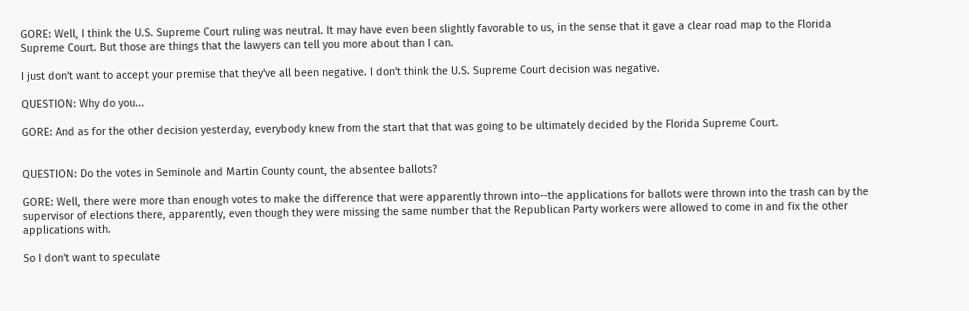GORE: Well, I think the U.S. Supreme Court ruling was neutral. It may have even been slightly favorable to us, in the sense that it gave a clear road map to the Florida Supreme Court. But those are things that the lawyers can tell you more about than I can.

I just don't want to accept your premise that they've all been negative. I don't think the U.S. Supreme Court decision was negative.

QUESTION: Why do you...

GORE: And as for the other decision yesterday, everybody knew from the start that that was going to be ultimately decided by the Florida Supreme Court.


QUESTION: Do the votes in Seminole and Martin County count, the absentee ballots?

GORE: Well, there were more than enough votes to make the difference that were apparently thrown into--the applications for ballots were thrown into the trash can by the supervisor of elections there, apparently, even though they were missing the same number that the Republican Party workers were allowed to come in and fix the other applications with.

So I don't want to speculate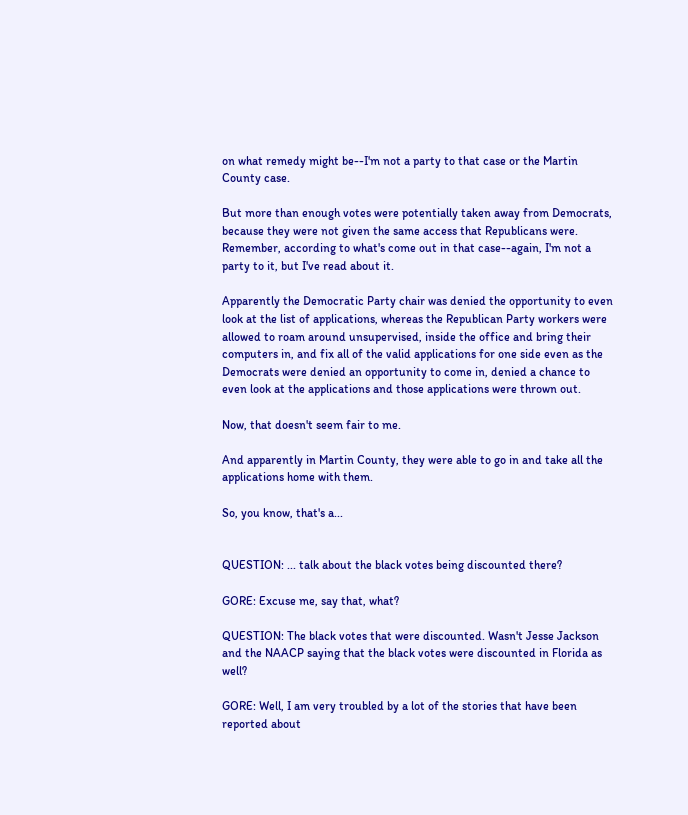on what remedy might be--I'm not a party to that case or the Martin County case.

But more than enough votes were potentially taken away from Democrats, because they were not given the same access that Republicans were. Remember, according to what's come out in that case--again, I'm not a party to it, but I've read about it.

Apparently the Democratic Party chair was denied the opportunity to even look at the list of applications, whereas the Republican Party workers were allowed to roam around unsupervised, inside the office and bring their computers in, and fix all of the valid applications for one side even as the Democrats were denied an opportunity to come in, denied a chance to even look at the applications and those applications were thrown out.

Now, that doesn't seem fair to me.

And apparently in Martin County, they were able to go in and take all the applications home with them.

So, you know, that's a...


QUESTION: ... talk about the black votes being discounted there?

GORE: Excuse me, say that, what?

QUESTION: The black votes that were discounted. Wasn't Jesse Jackson and the NAACP saying that the black votes were discounted in Florida as well?

GORE: Well, I am very troubled by a lot of the stories that have been reported about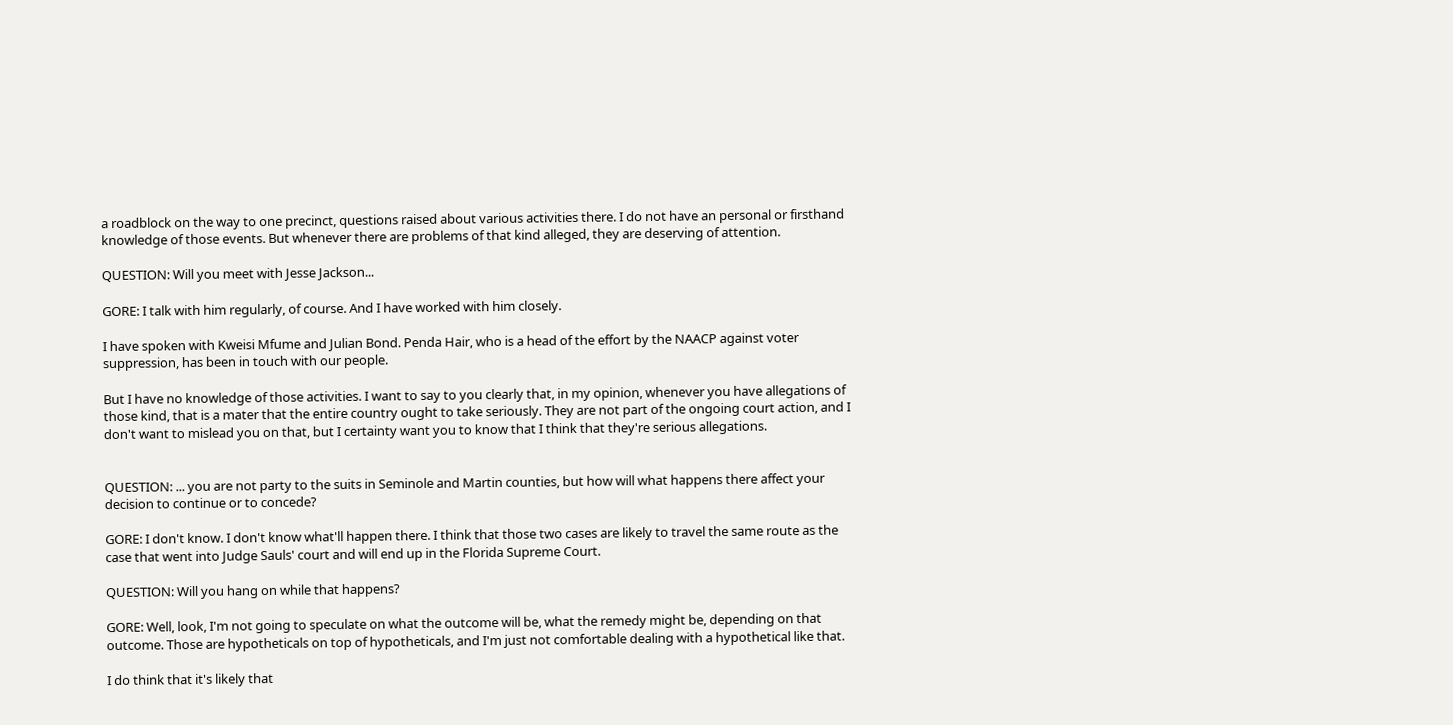a roadblock on the way to one precinct, questions raised about various activities there. I do not have an personal or firsthand knowledge of those events. But whenever there are problems of that kind alleged, they are deserving of attention.

QUESTION: Will you meet with Jesse Jackson...

GORE: I talk with him regularly, of course. And I have worked with him closely.

I have spoken with Kweisi Mfume and Julian Bond. Penda Hair, who is a head of the effort by the NAACP against voter suppression, has been in touch with our people.

But I have no knowledge of those activities. I want to say to you clearly that, in my opinion, whenever you have allegations of those kind, that is a mater that the entire country ought to take seriously. They are not part of the ongoing court action, and I don't want to mislead you on that, but I certainty want you to know that I think that they're serious allegations.


QUESTION: ... you are not party to the suits in Seminole and Martin counties, but how will what happens there affect your decision to continue or to concede?

GORE: I don't know. I don't know what'll happen there. I think that those two cases are likely to travel the same route as the case that went into Judge Sauls' court and will end up in the Florida Supreme Court.

QUESTION: Will you hang on while that happens?

GORE: Well, look, I'm not going to speculate on what the outcome will be, what the remedy might be, depending on that outcome. Those are hypotheticals on top of hypotheticals, and I'm just not comfortable dealing with a hypothetical like that.

I do think that it's likely that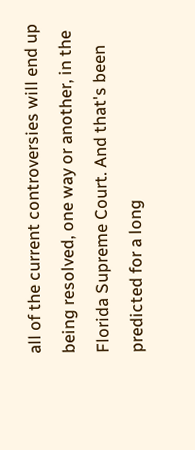all of the current controversies will end up being resolved, one way or another, in the Florida Supreme Court. And that's been predicted for a long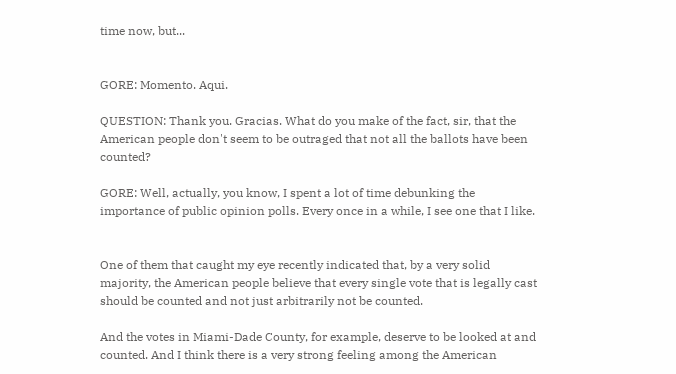time now, but...


GORE: Momento. Aqui.

QUESTION: Thank you. Gracias. What do you make of the fact, sir, that the American people don't seem to be outraged that not all the ballots have been counted?

GORE: Well, actually, you know, I spent a lot of time debunking the importance of public opinion polls. Every once in a while, I see one that I like.


One of them that caught my eye recently indicated that, by a very solid majority, the American people believe that every single vote that is legally cast should be counted and not just arbitrarily not be counted.

And the votes in Miami-Dade County, for example, deserve to be looked at and counted. And I think there is a very strong feeling among the American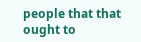people that that ought to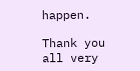happen.

Thank you all very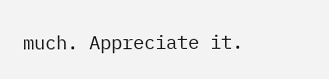much. Appreciate it.